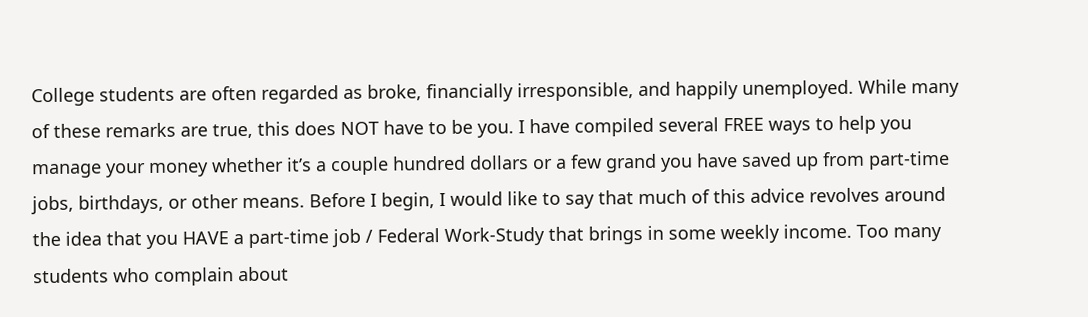College students are often regarded as broke, financially irresponsible, and happily unemployed. While many of these remarks are true, this does NOT have to be you. I have compiled several FREE ways to help you manage your money whether it’s a couple hundred dollars or a few grand you have saved up from part-time jobs, birthdays, or other means. Before I begin, I would like to say that much of this advice revolves around the idea that you HAVE a part-time job / Federal Work-Study that brings in some weekly income. Too many students who complain about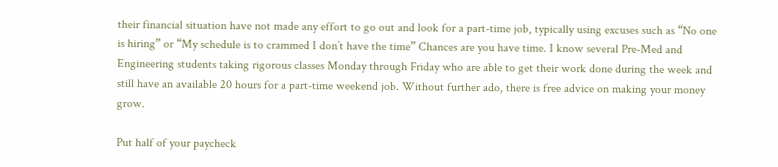their financial situation have not made any effort to go out and look for a part-time job, typically using excuses such as “No one is hiring” or “My schedule is to crammed I don’t have the time” Chances are you have time. I know several Pre-Med and Engineering students taking rigorous classes Monday through Friday who are able to get their work done during the week and still have an available 20 hours for a part-time weekend job. Without further ado, there is free advice on making your money grow.

Put half of your paycheck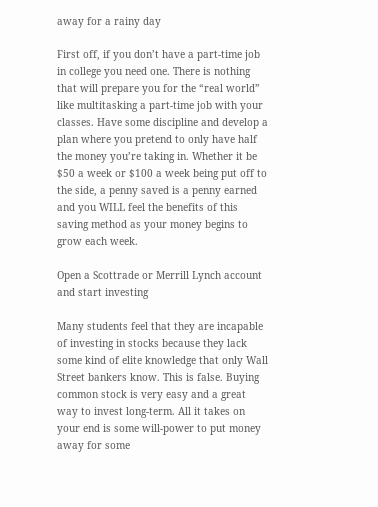away for a rainy day

First off, if you don’t have a part-time job in college you need one. There is nothing that will prepare you for the “real world” like multitasking a part-time job with your classes. Have some discipline and develop a plan where you pretend to only have half the money you’re taking in. Whether it be $50 a week or $100 a week being put off to the side, a penny saved is a penny earned and you WILL feel the benefits of this saving method as your money begins to grow each week.

Open a Scottrade or Merrill Lynch account and start investing

Many students feel that they are incapable of investing in stocks because they lack some kind of elite knowledge that only Wall Street bankers know. This is false. Buying common stock is very easy and a great way to invest long-term. All it takes on your end is some will-power to put money away for some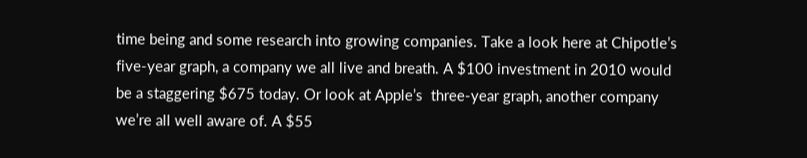time being and some research into growing companies. Take a look here at Chipotle’s five-year graph, a company we all live and breath. A $100 investment in 2010 would be a staggering $675 today. Or look at Apple’s  three-year graph, another company we’re all well aware of. A $55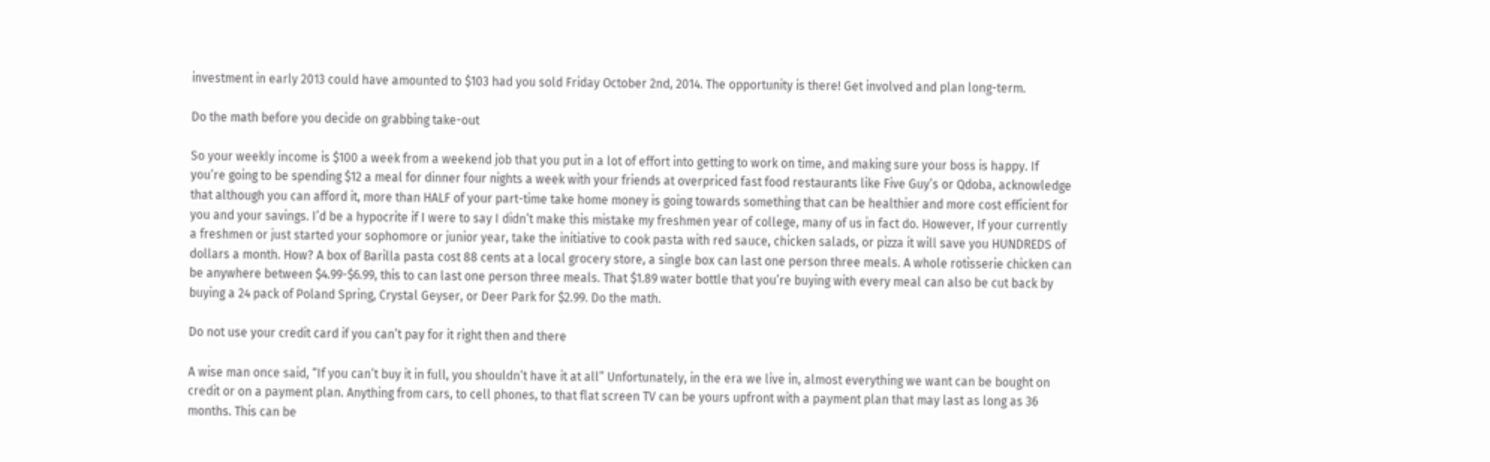investment in early 2013 could have amounted to $103 had you sold Friday October 2nd, 2014. The opportunity is there! Get involved and plan long-term.

Do the math before you decide on grabbing take-out

So your weekly income is $100 a week from a weekend job that you put in a lot of effort into getting to work on time, and making sure your boss is happy. If you’re going to be spending $12 a meal for dinner four nights a week with your friends at overpriced fast food restaurants like Five Guy’s or Qdoba, acknowledge that although you can afford it, more than HALF of your part-time take home money is going towards something that can be healthier and more cost efficient for you and your savings. I’d be a hypocrite if I were to say I didn’t make this mistake my freshmen year of college, many of us in fact do. However, If your currently a freshmen or just started your sophomore or junior year, take the initiative to cook pasta with red sauce, chicken salads, or pizza it will save you HUNDREDS of dollars a month. How? A box of Barilla pasta cost 88 cents at a local grocery store, a single box can last one person three meals. A whole rotisserie chicken can be anywhere between $4.99-$6.99, this to can last one person three meals. That $1.89 water bottle that you’re buying with every meal can also be cut back by buying a 24 pack of Poland Spring, Crystal Geyser, or Deer Park for $2.99. Do the math.

Do not use your credit card if you can’t pay for it right then and there

A wise man once said, “If you can’t buy it in full, you shouldn’t have it at all” Unfortunately, in the era we live in, almost everything we want can be bought on credit or on a payment plan. Anything from cars, to cell phones, to that flat screen TV can be yours upfront with a payment plan that may last as long as 36 months. This can be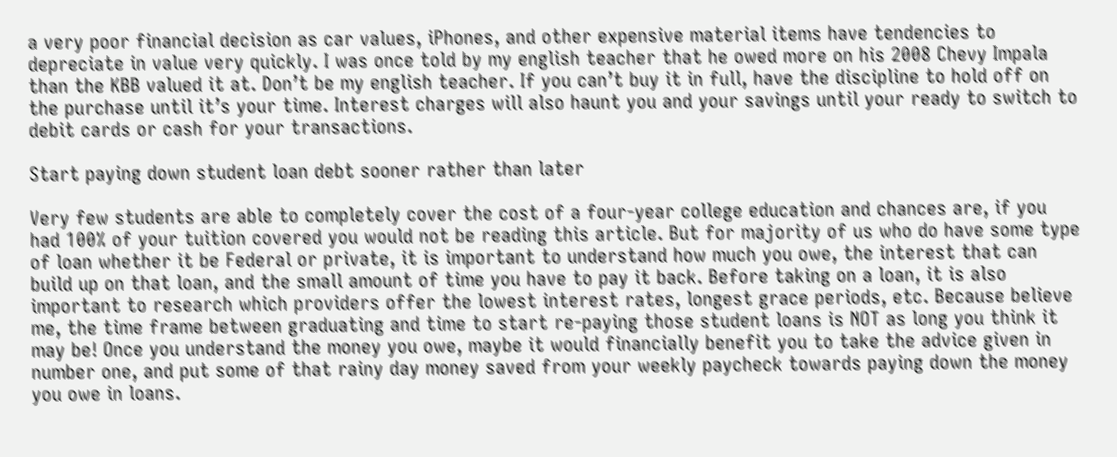a very poor financial decision as car values, iPhones, and other expensive material items have tendencies to depreciate in value very quickly. I was once told by my english teacher that he owed more on his 2008 Chevy Impala than the KBB valued it at. Don’t be my english teacher. If you can’t buy it in full, have the discipline to hold off on the purchase until it’s your time. Interest charges will also haunt you and your savings until your ready to switch to debit cards or cash for your transactions.

Start paying down student loan debt sooner rather than later

Very few students are able to completely cover the cost of a four-year college education and chances are, if you had 100% of your tuition covered you would not be reading this article. But for majority of us who do have some type of loan whether it be Federal or private, it is important to understand how much you owe, the interest that can build up on that loan, and the small amount of time you have to pay it back. Before taking on a loan, it is also important to research which providers offer the lowest interest rates, longest grace periods, etc. Because believe me, the time frame between graduating and time to start re-paying those student loans is NOT as long you think it may be! Once you understand the money you owe, maybe it would financially benefit you to take the advice given in number one, and put some of that rainy day money saved from your weekly paycheck towards paying down the money you owe in loans.